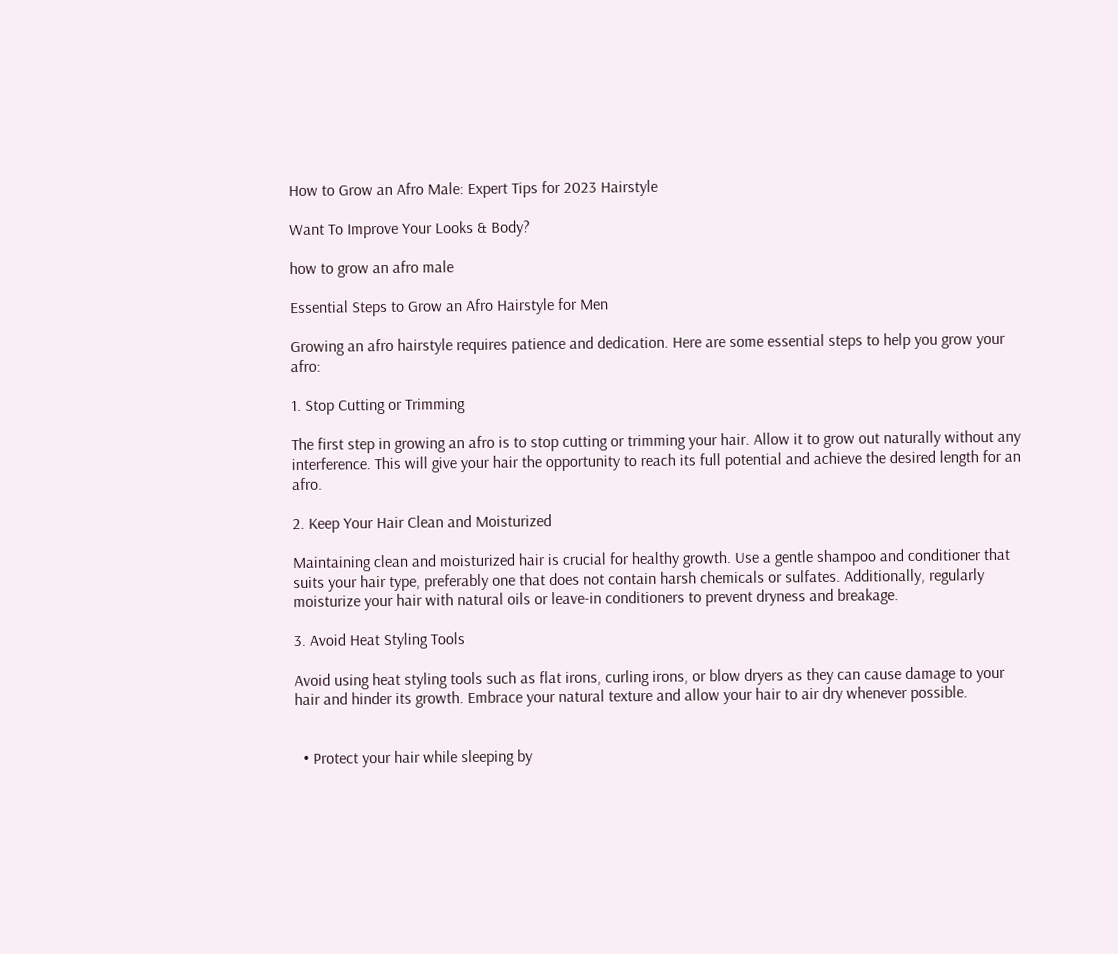How to Grow an Afro Male: Expert Tips for 2023 Hairstyle

Want To Improve Your Looks & Body?

how to grow an afro male

Essential Steps to Grow an Afro Hairstyle for Men

Growing an afro hairstyle requires patience and dedication. Here are some essential steps to help you grow your afro:

1. Stop Cutting or Trimming

The first step in growing an afro is to stop cutting or trimming your hair. Allow it to grow out naturally without any interference. This will give your hair the opportunity to reach its full potential and achieve the desired length for an afro.

2. Keep Your Hair Clean and Moisturized

Maintaining clean and moisturized hair is crucial for healthy growth. Use a gentle shampoo and conditioner that suits your hair type, preferably one that does not contain harsh chemicals or sulfates. Additionally, regularly moisturize your hair with natural oils or leave-in conditioners to prevent dryness and breakage.

3. Avoid Heat Styling Tools

Avoid using heat styling tools such as flat irons, curling irons, or blow dryers as they can cause damage to your hair and hinder its growth. Embrace your natural texture and allow your hair to air dry whenever possible.


  • Protect your hair while sleeping by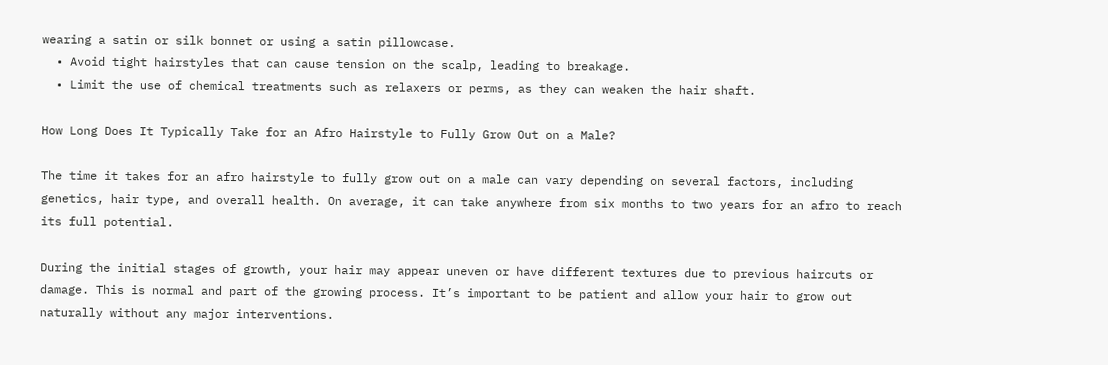wearing a satin or silk bonnet or using a satin pillowcase.
  • Avoid tight hairstyles that can cause tension on the scalp, leading to breakage.
  • Limit the use of chemical treatments such as relaxers or perms, as they can weaken the hair shaft.

How Long Does It Typically Take for an Afro Hairstyle to Fully Grow Out on a Male?

The time it takes for an afro hairstyle to fully grow out on a male can vary depending on several factors, including genetics, hair type, and overall health. On average, it can take anywhere from six months to two years for an afro to reach its full potential.

During the initial stages of growth, your hair may appear uneven or have different textures due to previous haircuts or damage. This is normal and part of the growing process. It’s important to be patient and allow your hair to grow out naturally without any major interventions.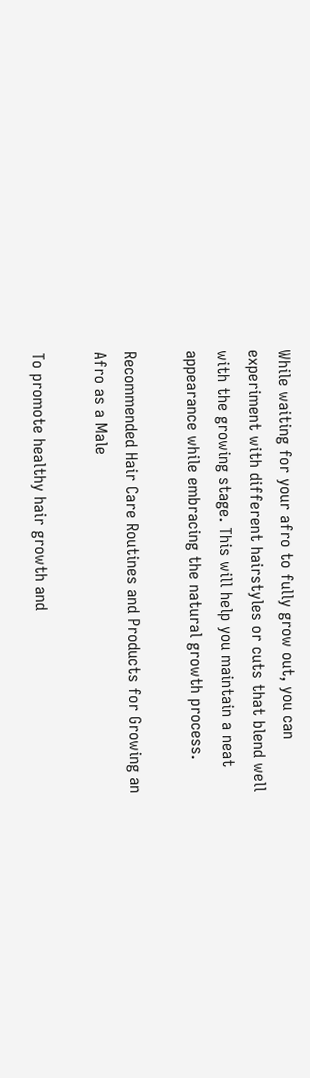While waiting for your afro to fully grow out, you can experiment with different hairstyles or cuts that blend well with the growing stage. This will help you maintain a neat appearance while embracing the natural growth process.

Recommended Hair Care Routines and Products for Growing an Afro as a Male

To promote healthy hair growth and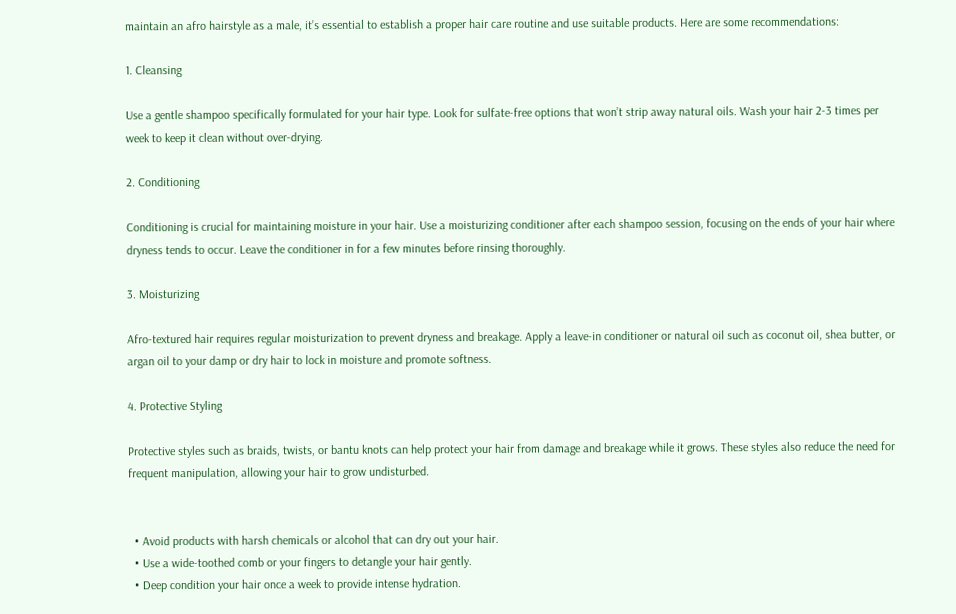maintain an afro hairstyle as a male, it’s essential to establish a proper hair care routine and use suitable products. Here are some recommendations:

1. Cleansing

Use a gentle shampoo specifically formulated for your hair type. Look for sulfate-free options that won’t strip away natural oils. Wash your hair 2-3 times per week to keep it clean without over-drying.

2. Conditioning

Conditioning is crucial for maintaining moisture in your hair. Use a moisturizing conditioner after each shampoo session, focusing on the ends of your hair where dryness tends to occur. Leave the conditioner in for a few minutes before rinsing thoroughly.

3. Moisturizing

Afro-textured hair requires regular moisturization to prevent dryness and breakage. Apply a leave-in conditioner or natural oil such as coconut oil, shea butter, or argan oil to your damp or dry hair to lock in moisture and promote softness.

4. Protective Styling

Protective styles such as braids, twists, or bantu knots can help protect your hair from damage and breakage while it grows. These styles also reduce the need for frequent manipulation, allowing your hair to grow undisturbed.


  • Avoid products with harsh chemicals or alcohol that can dry out your hair.
  • Use a wide-toothed comb or your fingers to detangle your hair gently.
  • Deep condition your hair once a week to provide intense hydration.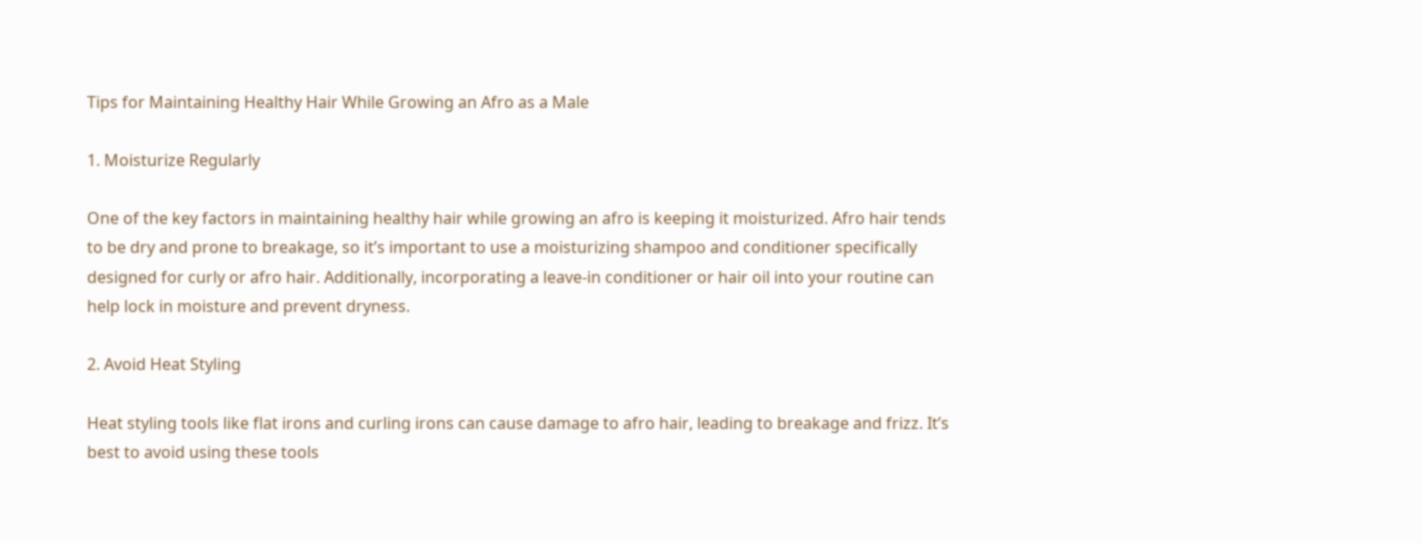Tips for Maintaining Healthy Hair While Growing an Afro as a Male

1. Moisturize Regularly

One of the key factors in maintaining healthy hair while growing an afro is keeping it moisturized. Afro hair tends to be dry and prone to breakage, so it’s important to use a moisturizing shampoo and conditioner specifically designed for curly or afro hair. Additionally, incorporating a leave-in conditioner or hair oil into your routine can help lock in moisture and prevent dryness.

2. Avoid Heat Styling

Heat styling tools like flat irons and curling irons can cause damage to afro hair, leading to breakage and frizz. It’s best to avoid using these tools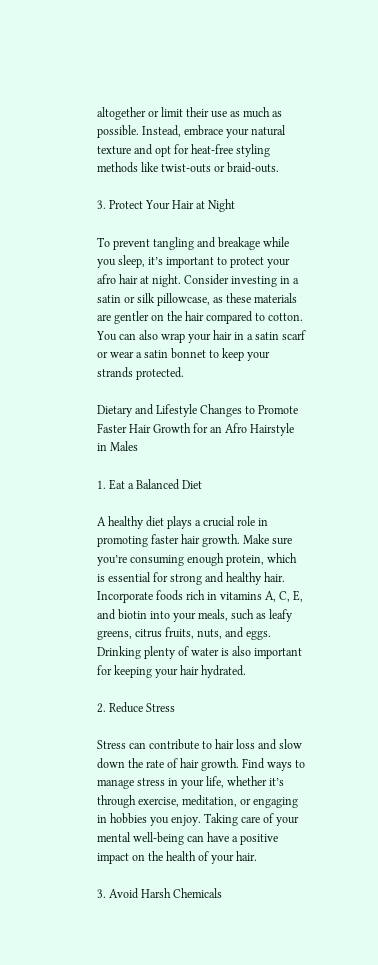altogether or limit their use as much as possible. Instead, embrace your natural texture and opt for heat-free styling methods like twist-outs or braid-outs.

3. Protect Your Hair at Night

To prevent tangling and breakage while you sleep, it’s important to protect your afro hair at night. Consider investing in a satin or silk pillowcase, as these materials are gentler on the hair compared to cotton. You can also wrap your hair in a satin scarf or wear a satin bonnet to keep your strands protected.

Dietary and Lifestyle Changes to Promote Faster Hair Growth for an Afro Hairstyle in Males

1. Eat a Balanced Diet

A healthy diet plays a crucial role in promoting faster hair growth. Make sure you’re consuming enough protein, which is essential for strong and healthy hair. Incorporate foods rich in vitamins A, C, E, and biotin into your meals, such as leafy greens, citrus fruits, nuts, and eggs. Drinking plenty of water is also important for keeping your hair hydrated.

2. Reduce Stress

Stress can contribute to hair loss and slow down the rate of hair growth. Find ways to manage stress in your life, whether it’s through exercise, meditation, or engaging in hobbies you enjoy. Taking care of your mental well-being can have a positive impact on the health of your hair.

3. Avoid Harsh Chemicals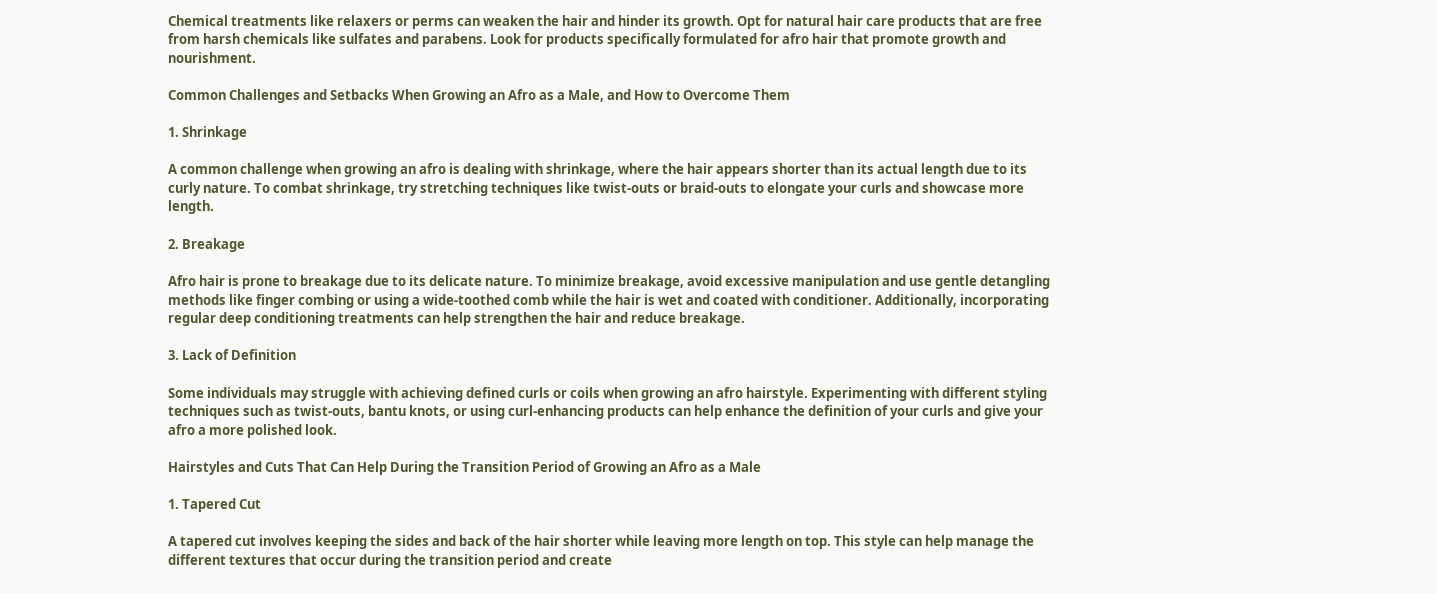Chemical treatments like relaxers or perms can weaken the hair and hinder its growth. Opt for natural hair care products that are free from harsh chemicals like sulfates and parabens. Look for products specifically formulated for afro hair that promote growth and nourishment.

Common Challenges and Setbacks When Growing an Afro as a Male, and How to Overcome Them

1. Shrinkage

A common challenge when growing an afro is dealing with shrinkage, where the hair appears shorter than its actual length due to its curly nature. To combat shrinkage, try stretching techniques like twist-outs or braid-outs to elongate your curls and showcase more length.

2. Breakage

Afro hair is prone to breakage due to its delicate nature. To minimize breakage, avoid excessive manipulation and use gentle detangling methods like finger combing or using a wide-toothed comb while the hair is wet and coated with conditioner. Additionally, incorporating regular deep conditioning treatments can help strengthen the hair and reduce breakage.

3. Lack of Definition

Some individuals may struggle with achieving defined curls or coils when growing an afro hairstyle. Experimenting with different styling techniques such as twist-outs, bantu knots, or using curl-enhancing products can help enhance the definition of your curls and give your afro a more polished look.

Hairstyles and Cuts That Can Help During the Transition Period of Growing an Afro as a Male

1. Tapered Cut

A tapered cut involves keeping the sides and back of the hair shorter while leaving more length on top. This style can help manage the different textures that occur during the transition period and create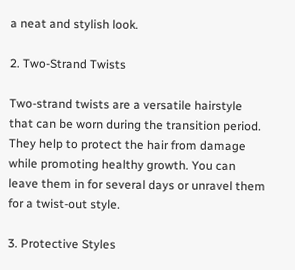a neat and stylish look.

2. Two-Strand Twists

Two-strand twists are a versatile hairstyle that can be worn during the transition period. They help to protect the hair from damage while promoting healthy growth. You can leave them in for several days or unravel them for a twist-out style.

3. Protective Styles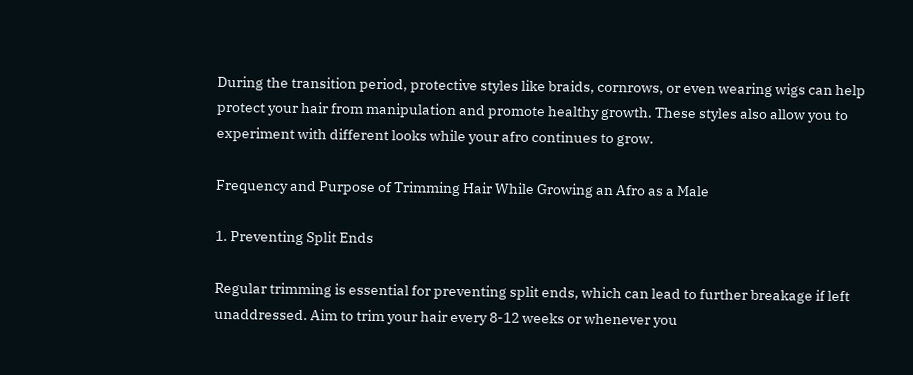During the transition period, protective styles like braids, cornrows, or even wearing wigs can help protect your hair from manipulation and promote healthy growth. These styles also allow you to experiment with different looks while your afro continues to grow.

Frequency and Purpose of Trimming Hair While Growing an Afro as a Male

1. Preventing Split Ends

Regular trimming is essential for preventing split ends, which can lead to further breakage if left unaddressed. Aim to trim your hair every 8-12 weeks or whenever you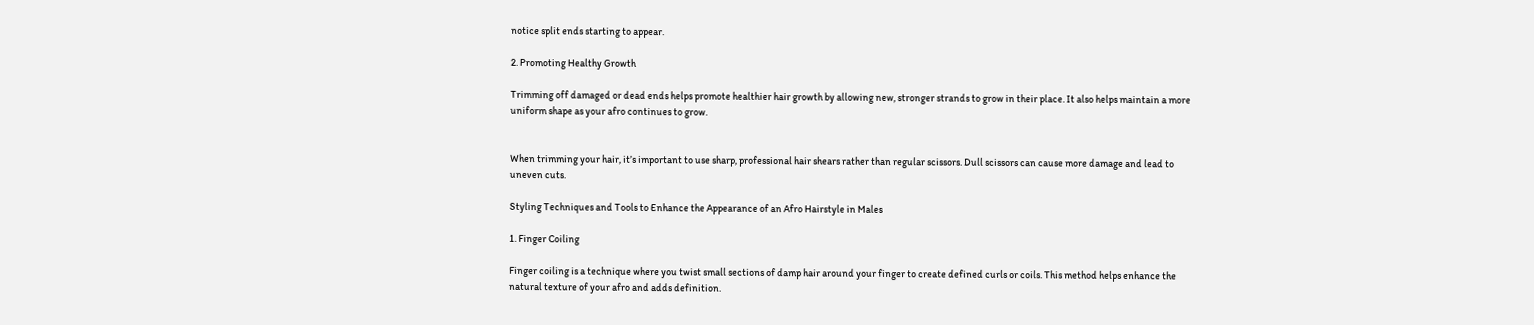notice split ends starting to appear.

2. Promoting Healthy Growth

Trimming off damaged or dead ends helps promote healthier hair growth by allowing new, stronger strands to grow in their place. It also helps maintain a more uniform shape as your afro continues to grow.


When trimming your hair, it’s important to use sharp, professional hair shears rather than regular scissors. Dull scissors can cause more damage and lead to uneven cuts.

Styling Techniques and Tools to Enhance the Appearance of an Afro Hairstyle in Males

1. Finger Coiling

Finger coiling is a technique where you twist small sections of damp hair around your finger to create defined curls or coils. This method helps enhance the natural texture of your afro and adds definition.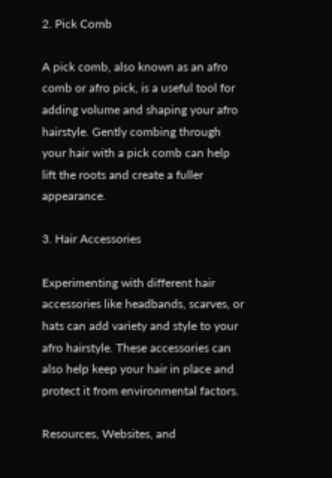2. Pick Comb

A pick comb, also known as an afro comb or afro pick, is a useful tool for adding volume and shaping your afro hairstyle. Gently combing through your hair with a pick comb can help lift the roots and create a fuller appearance.

3. Hair Accessories

Experimenting with different hair accessories like headbands, scarves, or hats can add variety and style to your afro hairstyle. These accessories can also help keep your hair in place and protect it from environmental factors.

Resources, Websites, and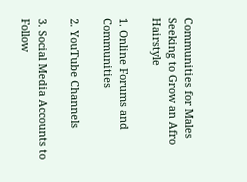Communities for Males Seeking to Grow an Afro Hairstyle

1. Online Forums and Communities

2. YouTube Channels

3. Social Media Accounts to Follow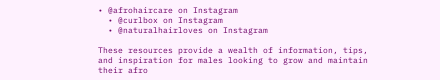• @afrohaircare on Instagram
  • @curlbox on Instagram
  • @naturalhairloves on Instagram

These resources provide a wealth of information, tips, and inspiration for males looking to grow and maintain their afro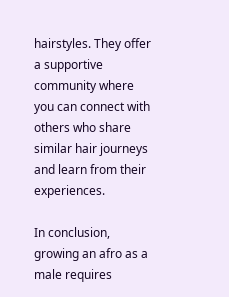hairstyles. They offer a supportive community where you can connect with others who share similar hair journeys and learn from their experiences.

In conclusion, growing an afro as a male requires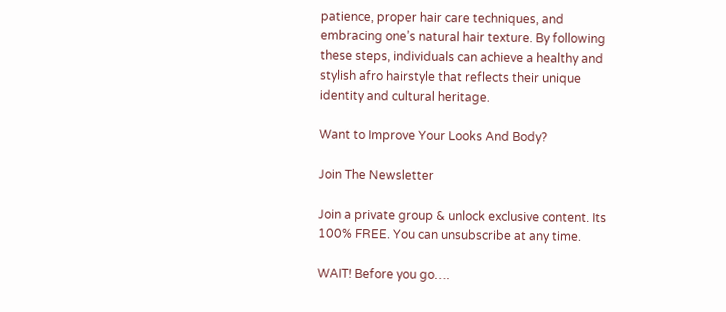patience, proper hair care techniques, and embracing one’s natural hair texture. By following these steps, individuals can achieve a healthy and stylish afro hairstyle that reflects their unique identity and cultural heritage.

Want to Improve Your Looks And Body?

Join The Newsletter

Join a private group & unlock exclusive content. Its 100% FREE. You can unsubscribe at any time.

WAIT! Before you go….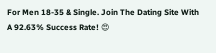For Men 18-35 & Single. Join The Dating Site With A 92.63% Success Rate! 😍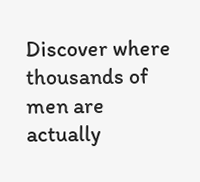Discover where thousands of men are actually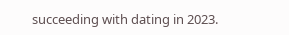succeeding with dating in 2023.